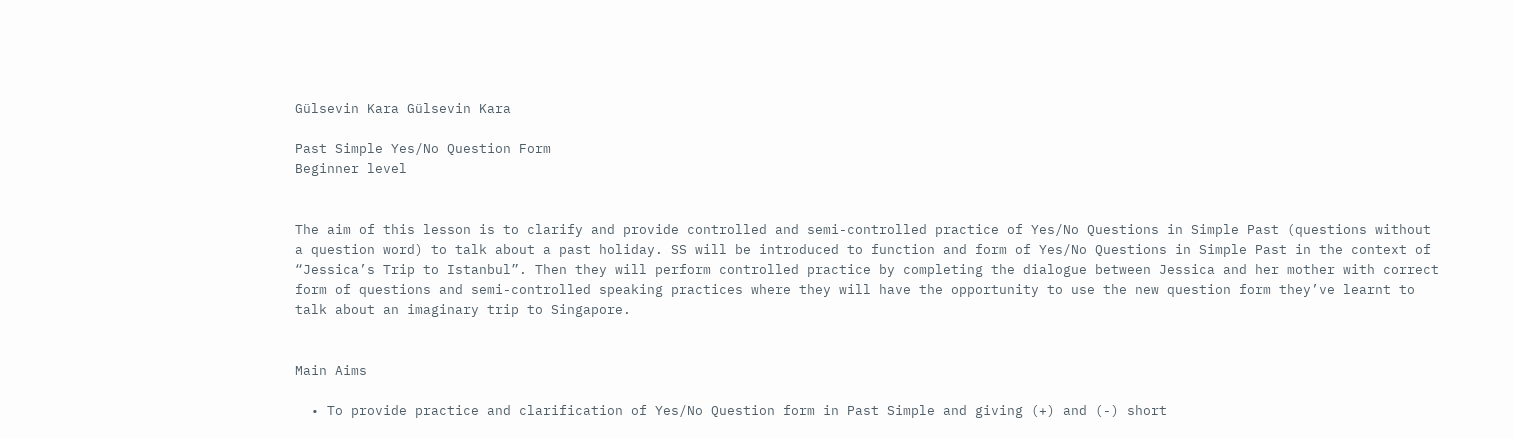Gülsevin Kara Gülsevin Kara

Past Simple Yes/No Question Form
Beginner level


The aim of this lesson is to clarify and provide controlled and semi-controlled practice of Yes/No Questions in Simple Past (questions without a question word) to talk about a past holiday. SS will be introduced to function and form of Yes/No Questions in Simple Past in the context of “Jessica’s Trip to Istanbul”. Then they will perform controlled practice by completing the dialogue between Jessica and her mother with correct form of questions and semi-controlled speaking practices where they will have the opportunity to use the new question form they’ve learnt to talk about an imaginary trip to Singapore.


Main Aims

  • To provide practice and clarification of Yes/No Question form in Past Simple and giving (+) and (-) short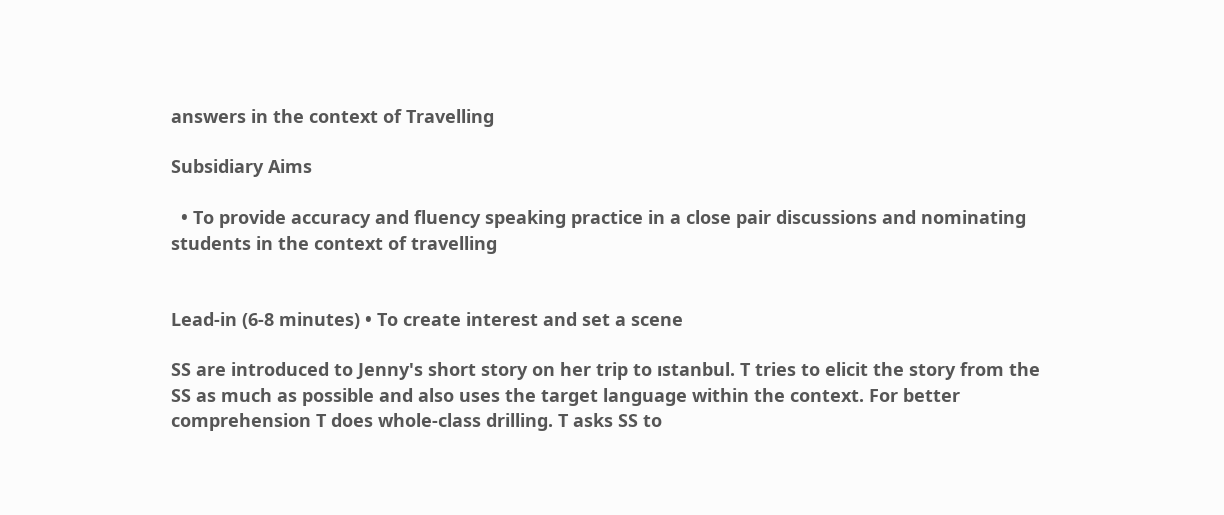answers in the context of Travelling

Subsidiary Aims

  • To provide accuracy and fluency speaking practice in a close pair discussions and nominating students in the context of travelling


Lead-in (6-8 minutes) • To create interest and set a scene

SS are introduced to Jenny's short story on her trip to ıstanbul. T tries to elicit the story from the SS as much as possible and also uses the target language within the context. For better comprehension T does whole-class drilling. T asks SS to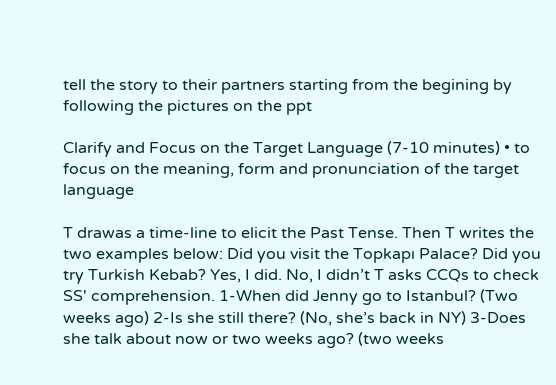tell the story to their partners starting from the begining by following the pictures on the ppt

Clarify and Focus on the Target Language (7-10 minutes) • to focus on the meaning, form and pronunciation of the target language

T drawas a time-line to elicit the Past Tense. Then T writes the two examples below: Did you visit the Topkapı Palace? Did you try Turkish Kebab? Yes, I did. No, I didn’t T asks CCQs to check SS' comprehension. 1-When did Jenny go to Istanbul? (Two weeks ago) 2-Is she still there? (No, she’s back in NY) 3-Does she talk about now or two weeks ago? (two weeks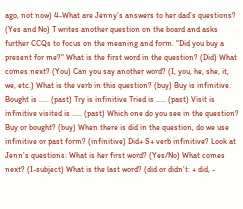ago, not now) 4-What are Jenny’s answers to her dad’s questions? (Yes and No) T writes another question on the board and asks further CCQs to focus on the meaning and form. "Did you buy a present for me?" What is the first word in the question? (Did) What comes next? (You) Can you say another word? (I, you, he, she, it, we, etc.) What is the verb in this question? (buy) Buy is infinitive. Bought is ….. (past) Try is infinitive Tried is ..... (past) Visit is infinitive visited is ..... (past) Which one do you see in the question? Buy or bought? (buy) When there is did in the question, do we use infinitive or past form? (infinitive) Did+ S+ verb infinitive? Look at Jenn’s questions: What is her first word? (Yes/No) What comes next? (I-subject) What is the last word? (did or didn’t: + did, -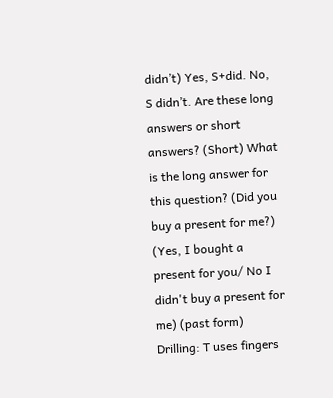didn’t) Yes, S+did. No, S didn’t. Are these long answers or short answers? (Short) What is the long answer for this question? (Did you buy a present for me?) (Yes, I bought a present for you/ No I didn't buy a present for me) (past form) Drilling: T uses fingers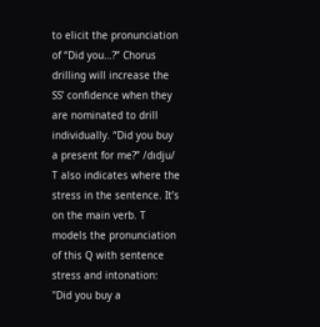to elicit the pronunciation of “Did you…?” Chorus drilling will increase the SS’ confidence when they are nominated to drill individually. “Did you buy a present for me?” /dıdju/ T also indicates where the stress in the sentence. It’s on the main verb. T models the pronunciation of this Q with sentence stress and intonation: "Did you buy a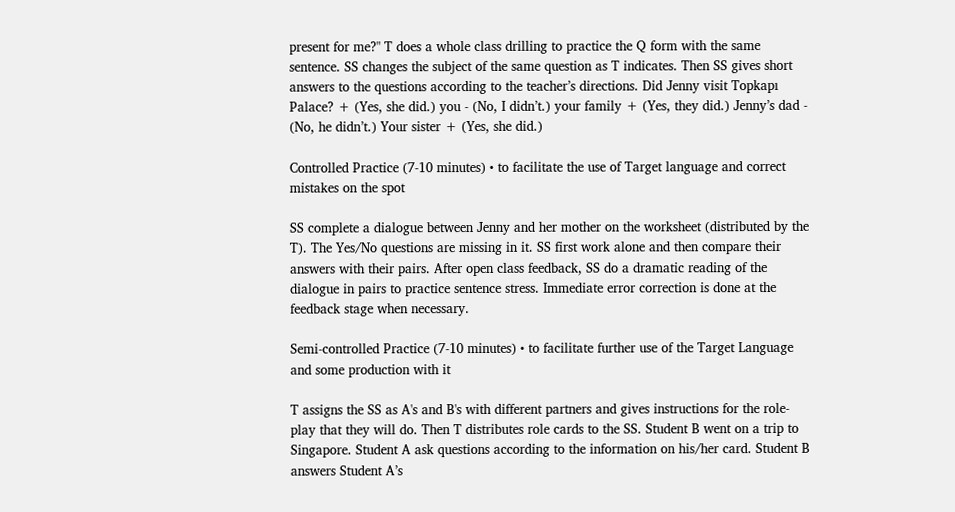present for me?" T does a whole class drilling to practice the Q form with the same sentence. SS changes the subject of the same question as T indicates. Then SS gives short answers to the questions according to the teacher’s directions. Did Jenny visit Topkapı Palace? + (Yes, she did.) you - (No, I didn’t.) your family + (Yes, they did.) Jenny’s dad - (No, he didn’t.) Your sister + (Yes, she did.)

Controlled Practice (7-10 minutes) • to facilitate the use of Target language and correct mistakes on the spot

SS complete a dialogue between Jenny and her mother on the worksheet (distributed by the T). The Yes/No questions are missing in it. SS first work alone and then compare their answers with their pairs. After open class feedback, SS do a dramatic reading of the dialogue in pairs to practice sentence stress. Immediate error correction is done at the feedback stage when necessary.

Semi-controlled Practice (7-10 minutes) • to facilitate further use of the Target Language and some production with it

T assigns the SS as A's and B's with different partners and gives instructions for the role-play that they will do. Then T distributes role cards to the SS. Student B went on a trip to Singapore. Student A ask questions according to the information on his/her card. Student B answers Student A’s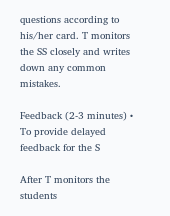questions according to his/her card. T monitors the SS closely and writes down any common mistakes.

Feedback (2-3 minutes) • To provide delayed feedback for the S

After T monitors the students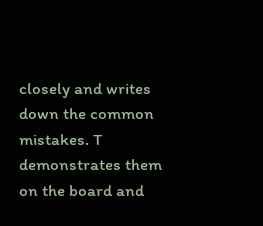closely and writes down the common mistakes. T demonstrates them on the board and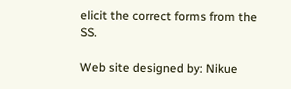elicit the correct forms from the SS.

Web site designed by: Nikue